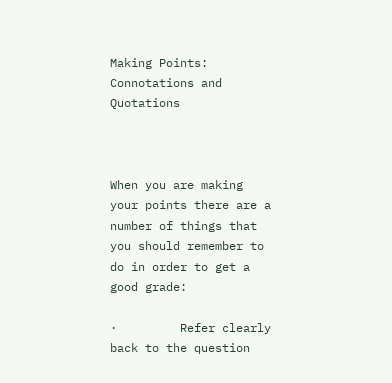Making Points: Connotations and Quotations



When you are making your points there are a number of things that you should remember to do in order to get a good grade:

·         Refer clearly back to the question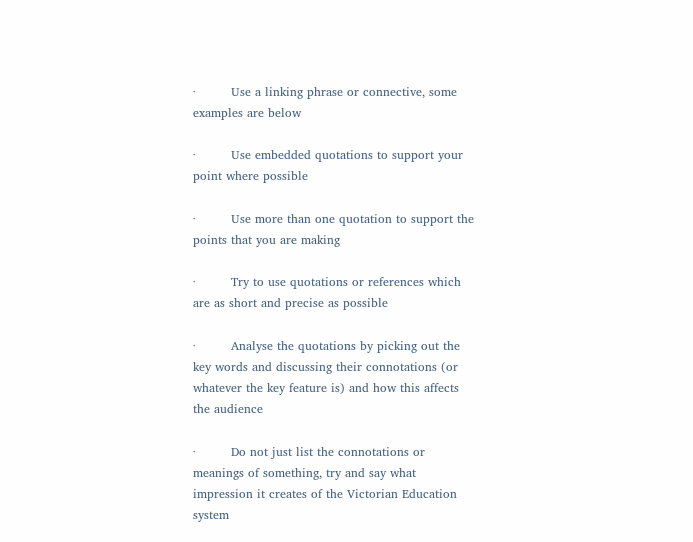·         Use a linking phrase or connective, some examples are below

·         Use embedded quotations to support your point where possible

·         Use more than one quotation to support the points that you are making

·         Try to use quotations or references which are as short and precise as possible

·         Analyse the quotations by picking out the key words and discussing their connotations (or whatever the key feature is) and how this affects the audience

·         Do not just list the connotations or meanings of something, try and say what impression it creates of the Victorian Education system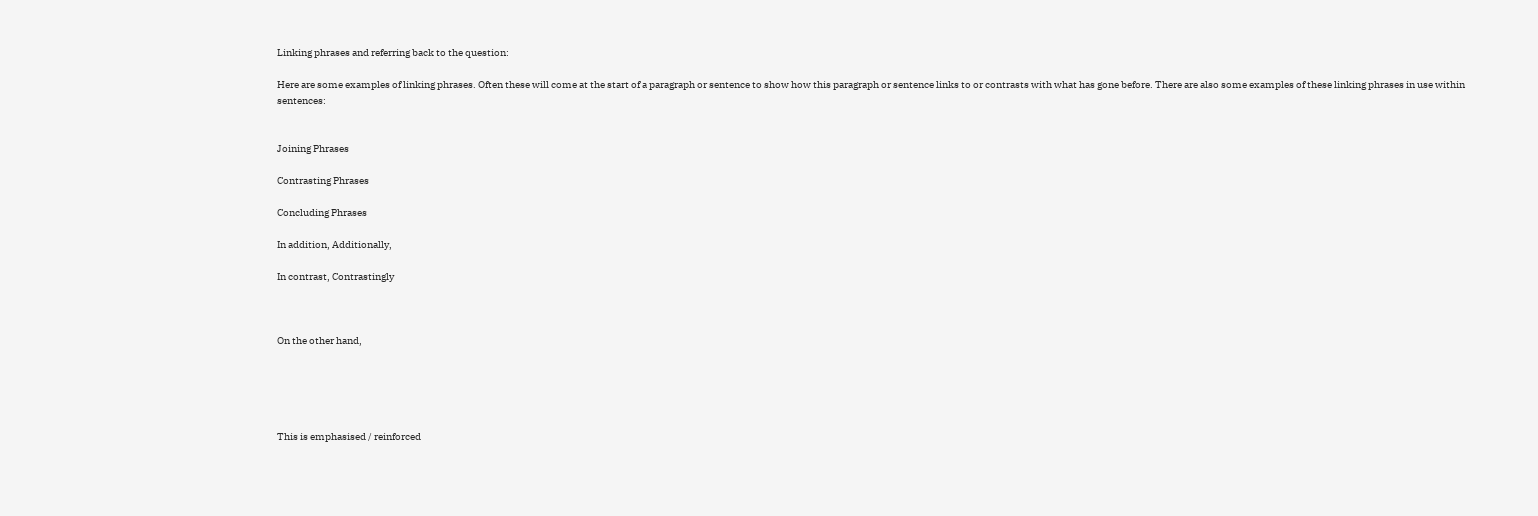Linking phrases and referring back to the question:

Here are some examples of linking phrases. Often these will come at the start of a paragraph or sentence to show how this paragraph or sentence links to or contrasts with what has gone before. There are also some examples of these linking phrases in use within sentences:


Joining Phrases

Contrasting Phrases

Concluding Phrases

In addition, Additionally,

In contrast, Contrastingly



On the other hand,





This is emphasised / reinforced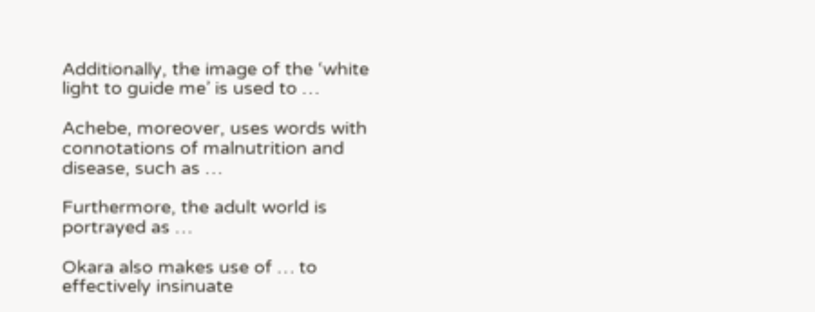Additionally, the image of the ‘white light to guide me’ is used to …

Achebe, moreover, uses words with connotations of malnutrition and disease, such as …

Furthermore, the adult world is portrayed as …

Okara also makes use of … to effectively insinuate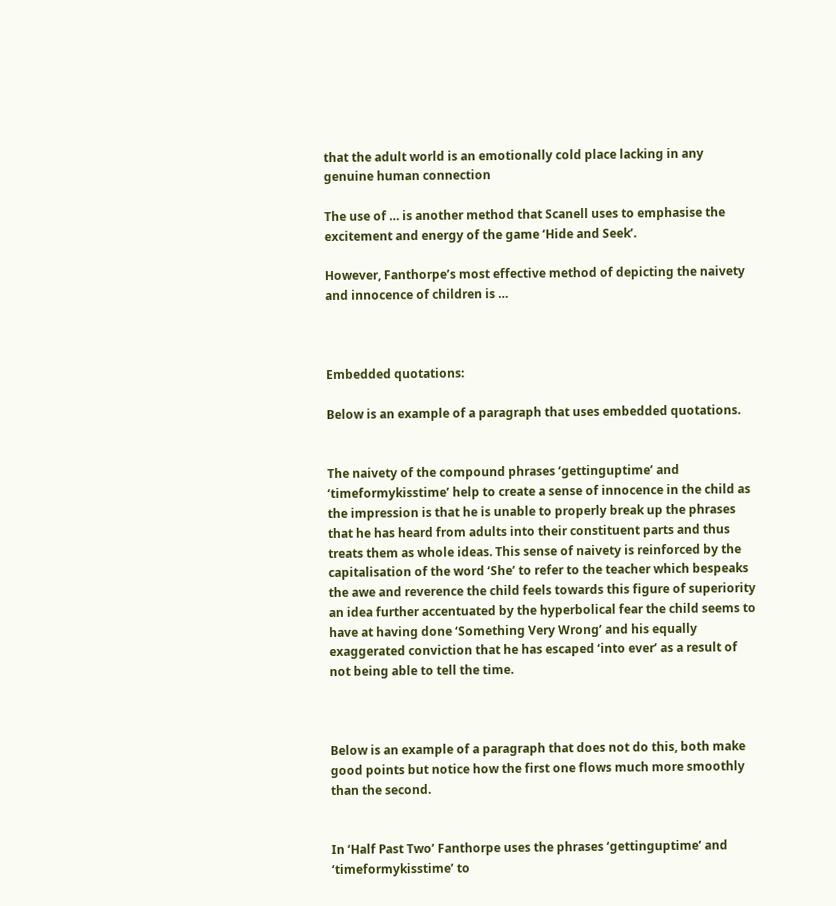that the adult world is an emotionally cold place lacking in any genuine human connection

The use of … is another method that Scanell uses to emphasise the excitement and energy of the game ‘Hide and Seek’.

However, Fanthorpe’s most effective method of depicting the naivety and innocence of children is …



Embedded quotations:

Below is an example of a paragraph that uses embedded quotations.


The naivety of the compound phrases ‘gettinguptime’ and ‘timeformykisstime’ help to create a sense of innocence in the child as the impression is that he is unable to properly break up the phrases that he has heard from adults into their constituent parts and thus treats them as whole ideas. This sense of naivety is reinforced by the capitalisation of the word ‘She’ to refer to the teacher which bespeaks the awe and reverence the child feels towards this figure of superiority an idea further accentuated by the hyperbolical fear the child seems to have at having done ‘Something Very Wrong’ and his equally exaggerated conviction that he has escaped ‘into ever’ as a result of not being able to tell the time.



Below is an example of a paragraph that does not do this, both make good points but notice how the first one flows much more smoothly than the second.


In ‘Half Past Two’ Fanthorpe uses the phrases ‘gettinguptime’ and ‘timeformykisstime’ to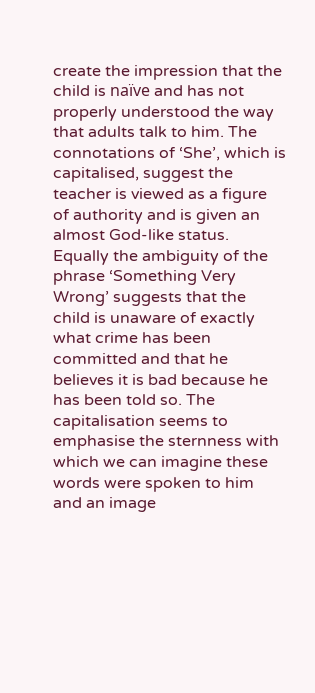create the impression that the child is naïve and has not properly understood the way that adults talk to him. The connotations of ‘She’, which is capitalised, suggest the teacher is viewed as a figure of authority and is given an almost God-like status. Equally the ambiguity of the phrase ‘Something Very Wrong’ suggests that the child is unaware of exactly what crime has been committed and that he believes it is bad because he has been told so. The capitalisation seems to emphasise the sternness with which we can imagine these words were spoken to him and an image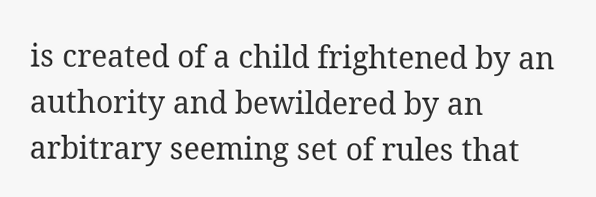is created of a child frightened by an authority and bewildered by an arbitrary seeming set of rules that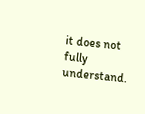it does not fully understand.